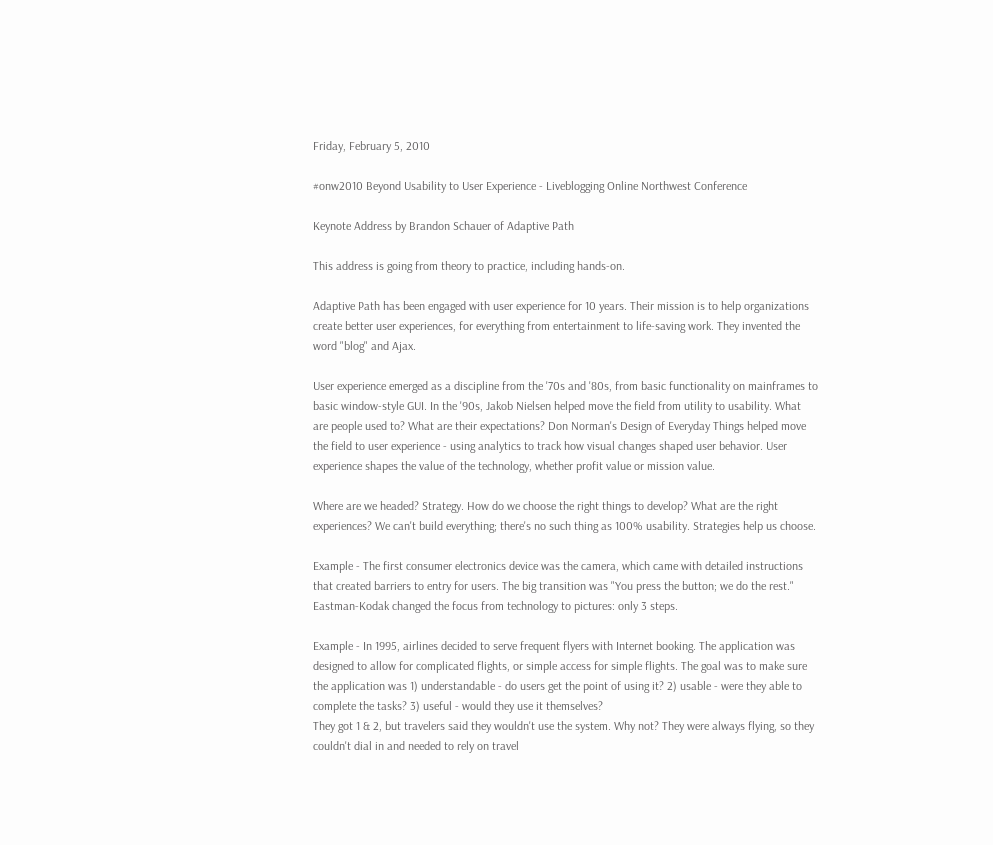Friday, February 5, 2010

#onw2010 Beyond Usability to User Experience - Liveblogging Online Northwest Conference

Keynote Address by Brandon Schauer of Adaptive Path

This address is going from theory to practice, including hands-on.

Adaptive Path has been engaged with user experience for 10 years. Their mission is to help organizations create better user experiences, for everything from entertainment to life-saving work. They invented the word "blog" and Ajax.

User experience emerged as a discipline from the '70s and '80s, from basic functionality on mainframes to basic window-style GUI. In the '90s, Jakob Nielsen helped move the field from utility to usability. What are people used to? What are their expectations? Don Norman's Design of Everyday Things helped move the field to user experience - using analytics to track how visual changes shaped user behavior. User experience shapes the value of the technology, whether profit value or mission value.

Where are we headed? Strategy. How do we choose the right things to develop? What are the right experiences? We can't build everything; there's no such thing as 100% usability. Strategies help us choose.

Example - The first consumer electronics device was the camera, which came with detailed instructions that created barriers to entry for users. The big transition was "You press the button; we do the rest." Eastman-Kodak changed the focus from technology to pictures: only 3 steps.

Example - In 1995, airlines decided to serve frequent flyers with Internet booking. The application was designed to allow for complicated flights, or simple access for simple flights. The goal was to make sure the application was 1) understandable - do users get the point of using it? 2) usable - were they able to complete the tasks? 3) useful - would they use it themselves?
They got 1 & 2, but travelers said they wouldn't use the system. Why not? They were always flying, so they couldn't dial in and needed to rely on travel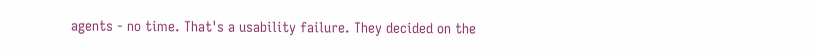agents - no time. That's a usability failure. They decided on the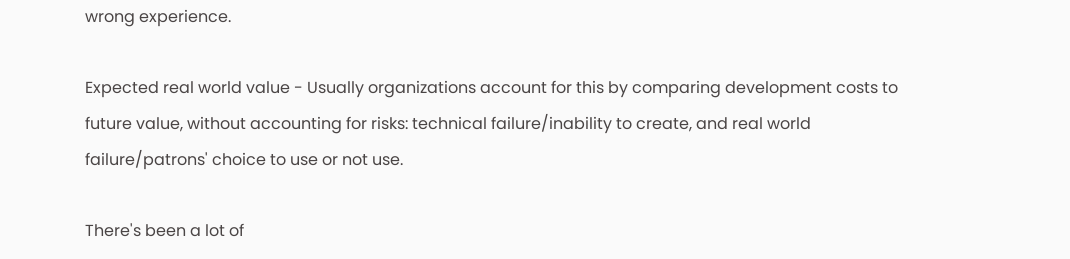wrong experience.

Expected real world value - Usually organizations account for this by comparing development costs to future value, without accounting for risks: technical failure/inability to create, and real world failure/patrons' choice to use or not use.

There's been a lot of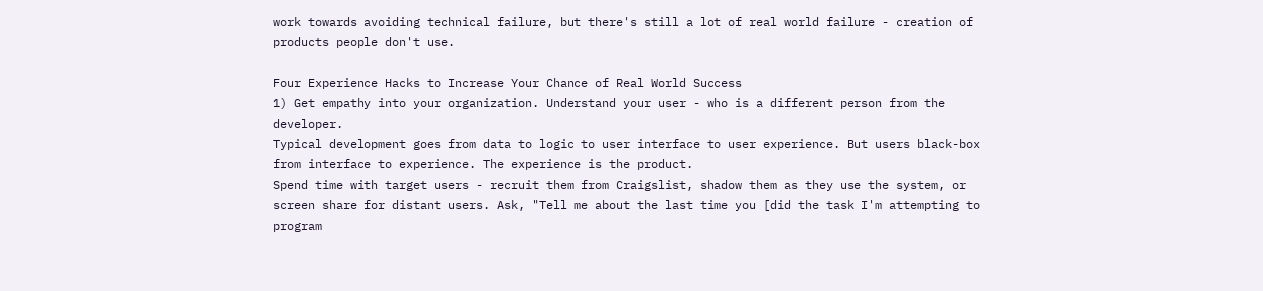work towards avoiding technical failure, but there's still a lot of real world failure - creation of products people don't use.

Four Experience Hacks to Increase Your Chance of Real World Success
1) Get empathy into your organization. Understand your user - who is a different person from the developer.
Typical development goes from data to logic to user interface to user experience. But users black-box from interface to experience. The experience is the product.
Spend time with target users - recruit them from Craigslist, shadow them as they use the system, or screen share for distant users. Ask, "Tell me about the last time you [did the task I'm attempting to program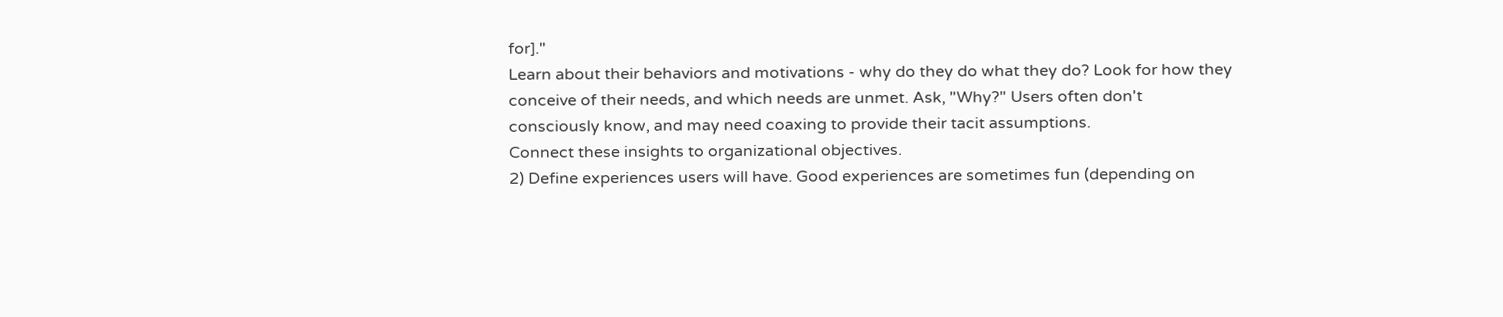for]."
Learn about their behaviors and motivations - why do they do what they do? Look for how they conceive of their needs, and which needs are unmet. Ask, "Why?" Users often don't consciously know, and may need coaxing to provide their tacit assumptions.
Connect these insights to organizational objectives.
2) Define experiences users will have. Good experiences are sometimes fun (depending on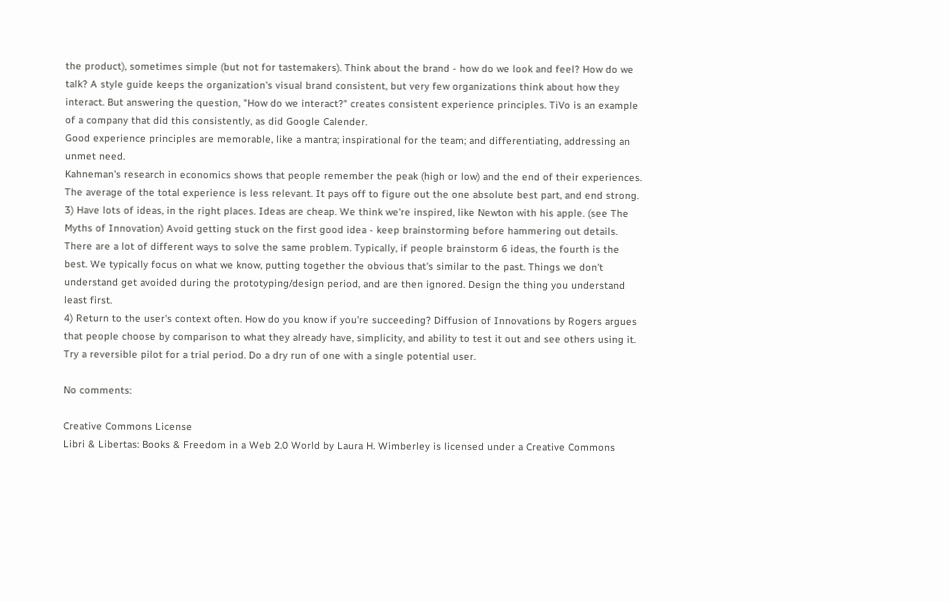the product), sometimes simple (but not for tastemakers). Think about the brand - how do we look and feel? How do we talk? A style guide keeps the organization's visual brand consistent, but very few organizations think about how they interact. But answering the question, "How do we interact?" creates consistent experience principles. TiVo is an example of a company that did this consistently, as did Google Calender.
Good experience principles are memorable, like a mantra; inspirational for the team; and differentiating, addressing an unmet need.
Kahneman's research in economics shows that people remember the peak (high or low) and the end of their experiences. The average of the total experience is less relevant. It pays off to figure out the one absolute best part, and end strong.
3) Have lots of ideas, in the right places. Ideas are cheap. We think we're inspired, like Newton with his apple. (see The Myths of Innovation) Avoid getting stuck on the first good idea - keep brainstorming before hammering out details. There are a lot of different ways to solve the same problem. Typically, if people brainstorm 6 ideas, the fourth is the best. We typically focus on what we know, putting together the obvious that's similar to the past. Things we don't understand get avoided during the prototyping/design period, and are then ignored. Design the thing you understand least first.
4) Return to the user's context often. How do you know if you're succeeding? Diffusion of Innovations by Rogers argues that people choose by comparison to what they already have, simplicity, and ability to test it out and see others using it. Try a reversible pilot for a trial period. Do a dry run of one with a single potential user.

No comments:

Creative Commons License
Libri & Libertas: Books & Freedom in a Web 2.0 World by Laura H. Wimberley is licensed under a Creative Commons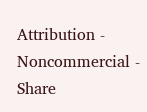Attribution - Noncommercial - Share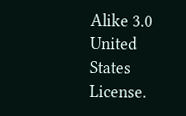Alike 3.0 United States License.